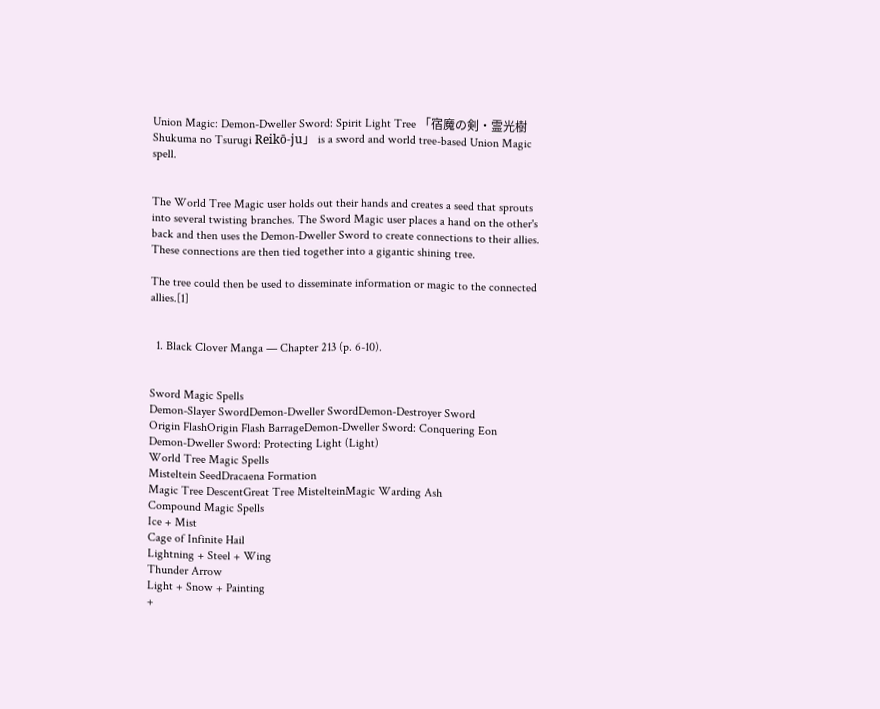Union Magic: Demon-Dweller Sword: Spirit Light Tree 「宿魔の剣・霊光樹 Shukuma no Tsurugi Reikō-ju」 is a sword and world tree-based Union Magic spell.


The World Tree Magic user holds out their hands and creates a seed that sprouts into several twisting branches. The Sword Magic user places a hand on the other's back and then uses the Demon-Dweller Sword to create connections to their allies. These connections are then tied together into a gigantic shining tree.

The tree could then be used to disseminate information or magic to the connected allies.[1]


  1. Black Clover Manga — Chapter 213 (p. 6-10).


Sword Magic Spells
Demon-Slayer SwordDemon-Dweller SwordDemon-Destroyer Sword
Origin FlashOrigin Flash BarrageDemon-Dweller Sword: Conquering Eon
Demon-Dweller Sword: Protecting Light (Light)
World Tree Magic Spells
Misteltein SeedDracaena Formation
Magic Tree DescentGreat Tree MistelteinMagic Warding Ash
Compound Magic Spells
Ice + Mist
Cage of Infinite Hail
Lightning + Steel + Wing
Thunder Arrow
Light + Snow + Painting
+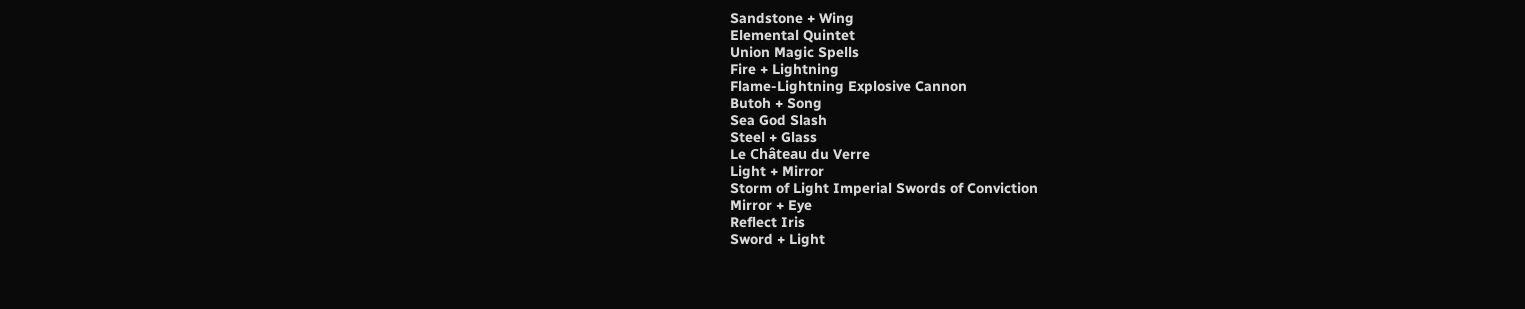Sandstone + Wing
Elemental Quintet
Union Magic Spells
Fire + Lightning
Flame-Lightning Explosive Cannon
Butoh + Song
Sea God Slash
Steel + Glass
Le Château du Verre
Light + Mirror
Storm of Light Imperial Swords of Conviction
Mirror + Eye
Reflect Iris
Sword + Light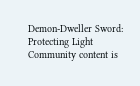Demon-Dweller Sword: Protecting Light
Community content is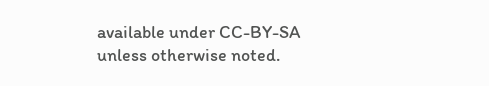available under CC-BY-SA unless otherwise noted.